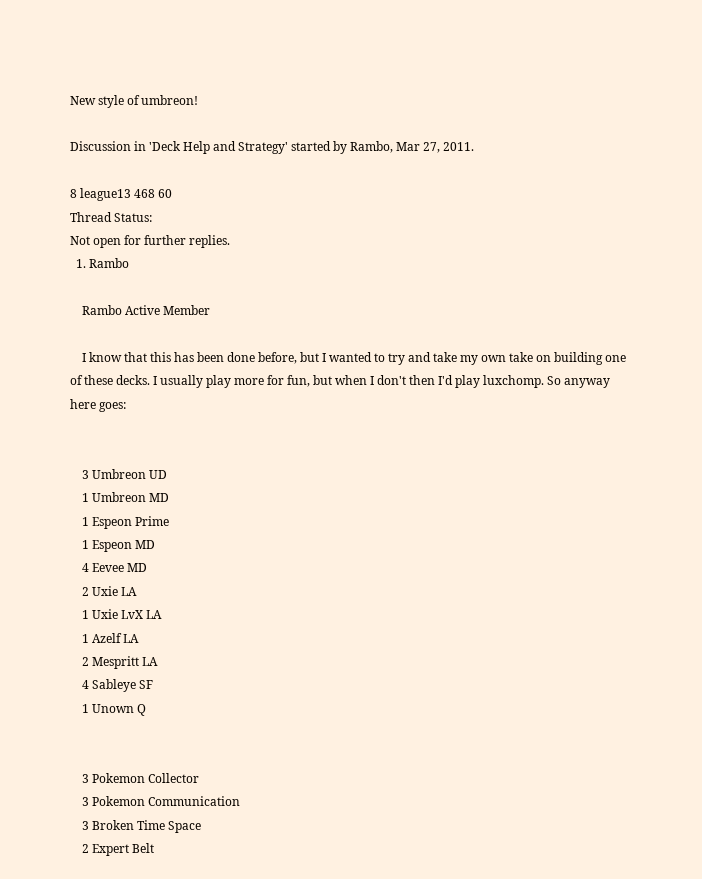New style of umbreon!

Discussion in 'Deck Help and Strategy' started by Rambo, Mar 27, 2011.

8 league13 468 60
Thread Status:
Not open for further replies.
  1. Rambo

    Rambo Active Member

    I know that this has been done before, but I wanted to try and take my own take on building one of these decks. I usually play more for fun, but when I don't then I'd play luxchomp. So anyway here goes:


    3 Umbreon UD
    1 Umbreon MD
    1 Espeon Prime
    1 Espeon MD
    4 Eevee MD
    2 Uxie LA
    1 Uxie LvX LA
    1 Azelf LA
    2 Mespritt LA
    4 Sableye SF
    1 Unown Q


    3 Pokemon Collector
    3 Pokemon Communication
    3 Broken Time Space
    2 Expert Belt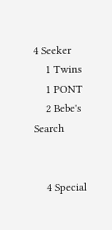4 Seeker
    1 Twins
    1 PONT
    2 Bebe's Search


    4 Special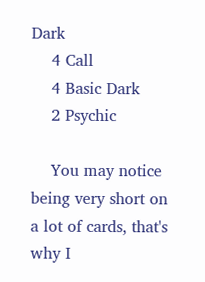Dark
    4 Call
    4 Basic Dark
    2 Psychic

    You may notice being very short on a lot of cards, that's why I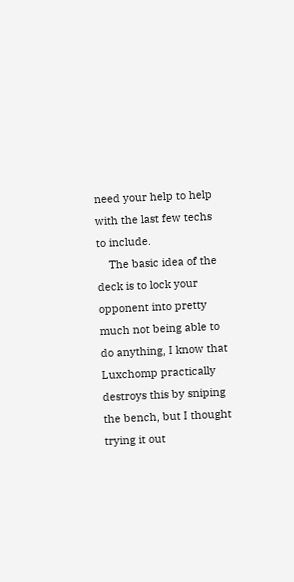need your help to help with the last few techs to include.
    The basic idea of the deck is to lock your opponent into pretty much not being able to do anything, I know that Luxchomp practically destroys this by sniping the bench, but I thought trying it out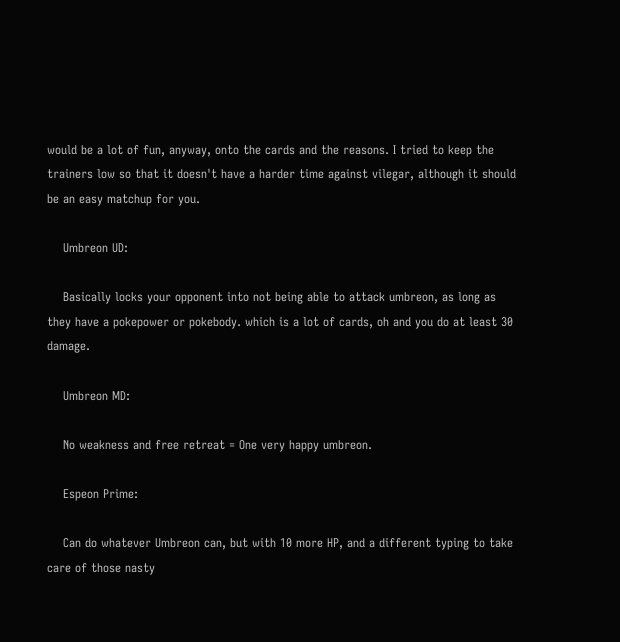would be a lot of fun, anyway, onto the cards and the reasons. I tried to keep the trainers low so that it doesn't have a harder time against vilegar, although it should be an easy matchup for you.

    Umbreon UD:

    Basically locks your opponent into not being able to attack umbreon, as long as they have a pokepower or pokebody. which is a lot of cards, oh and you do at least 30 damage.

    Umbreon MD:

    No weakness and free retreat = One very happy umbreon.

    Espeon Prime:

    Can do whatever Umbreon can, but with 10 more HP, and a different typing to take care of those nasty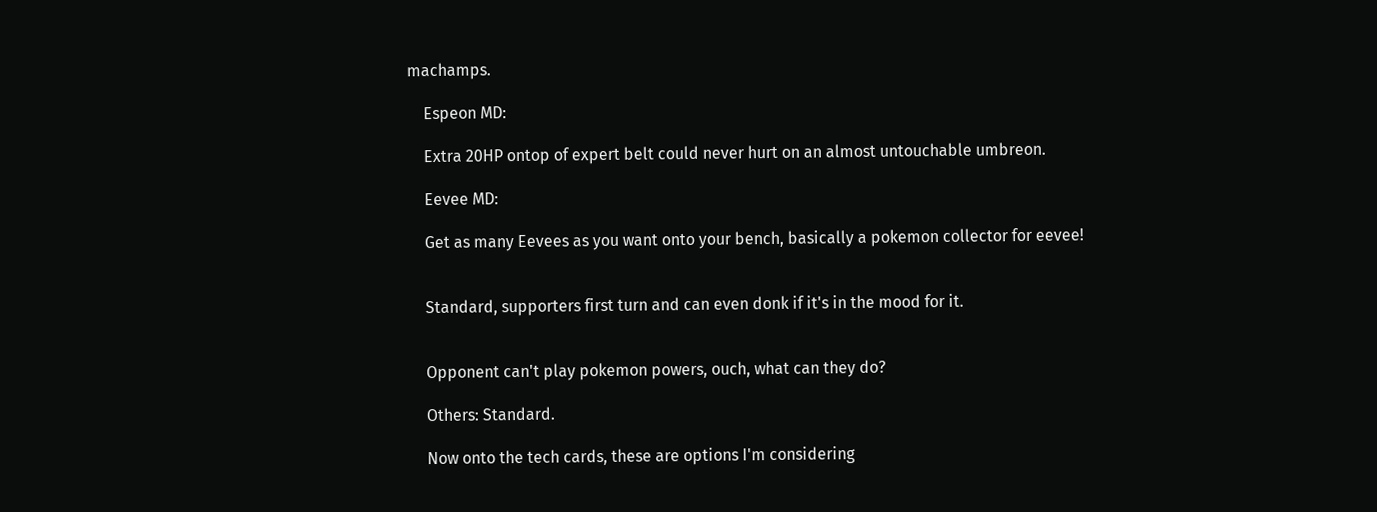machamps.

    Espeon MD:

    Extra 20HP ontop of expert belt could never hurt on an almost untouchable umbreon.

    Eevee MD:

    Get as many Eevees as you want onto your bench, basically a pokemon collector for eevee!


    Standard, supporters first turn and can even donk if it's in the mood for it.


    Opponent can't play pokemon powers, ouch, what can they do?

    Others: Standard.

    Now onto the tech cards, these are options I'm considering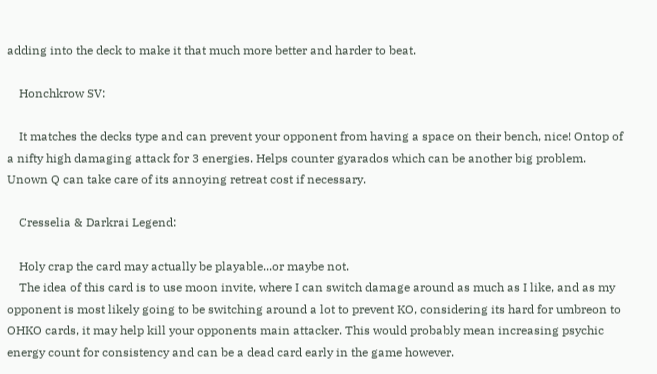adding into the deck to make it that much more better and harder to beat.

    Honchkrow SV:

    It matches the decks type and can prevent your opponent from having a space on their bench, nice! Ontop of a nifty high damaging attack for 3 energies. Helps counter gyarados which can be another big problem. Unown Q can take care of its annoying retreat cost if necessary.

    Cresselia & Darkrai Legend:

    Holy crap the card may actually be playable...or maybe not.
    The idea of this card is to use moon invite, where I can switch damage around as much as I like, and as my opponent is most likely going to be switching around a lot to prevent KO, considering its hard for umbreon to OHKO cards, it may help kill your opponents main attacker. This would probably mean increasing psychic energy count for consistency and can be a dead card early in the game however.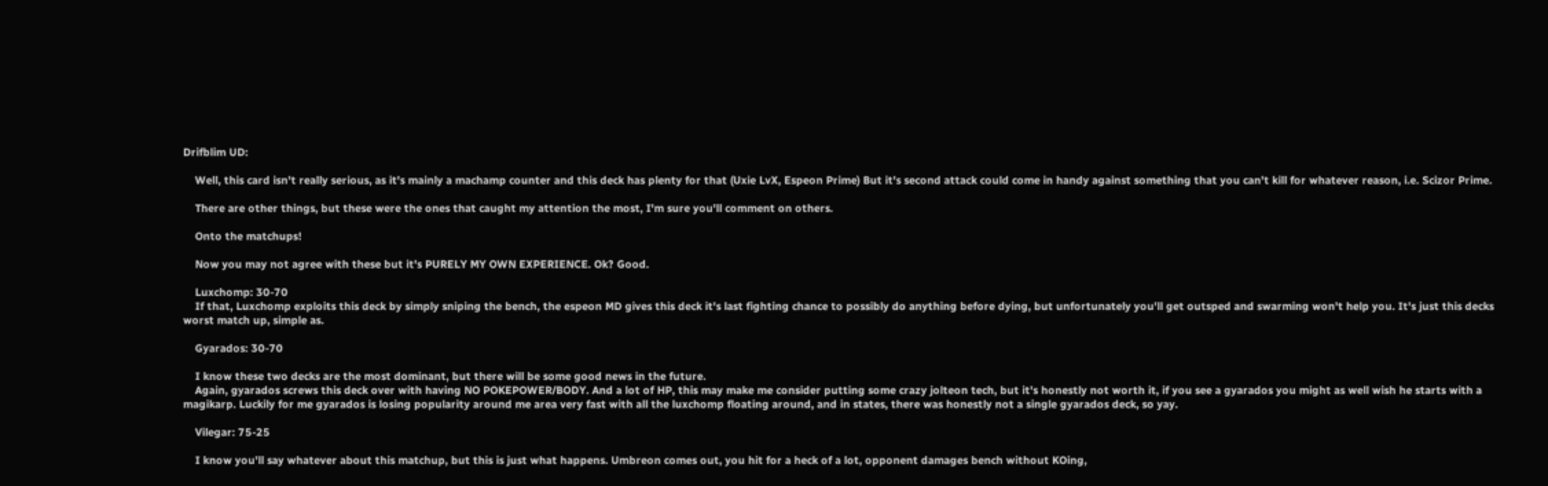Drifblim UD:

    Well, this card isn't really serious, as it's mainly a machamp counter and this deck has plenty for that (Uxie LvX, Espeon Prime) But it's second attack could come in handy against something that you can't kill for whatever reason, i.e. Scizor Prime.

    There are other things, but these were the ones that caught my attention the most, I'm sure you'll comment on others.

    Onto the matchups!

    Now you may not agree with these but it's PURELY MY OWN EXPERIENCE. Ok? Good.

    Luxchomp: 30-70
    If that, Luxchomp exploits this deck by simply sniping the bench, the espeon MD gives this deck it's last fighting chance to possibly do anything before dying, but unfortunately you'll get outsped and swarming won't help you. It's just this decks worst match up, simple as.

    Gyarados: 30-70

    I know these two decks are the most dominant, but there will be some good news in the future.
    Again, gyarados screws this deck over with having NO POKEPOWER/BODY. And a lot of HP, this may make me consider putting some crazy jolteon tech, but it's honestly not worth it, if you see a gyarados you might as well wish he starts with a magikarp. Luckily for me gyarados is losing popularity around me area very fast with all the luxchomp floating around, and in states, there was honestly not a single gyarados deck, so yay.

    Vilegar: 75-25

    I know you'll say whatever about this matchup, but this is just what happens. Umbreon comes out, you hit for a heck of a lot, opponent damages bench without KOing,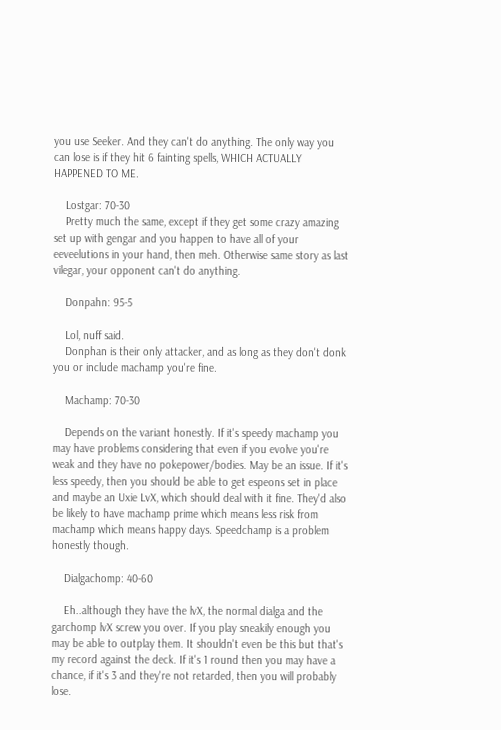you use Seeker. And they can't do anything. The only way you can lose is if they hit 6 fainting spells, WHICH ACTUALLY HAPPENED TO ME.

    Lostgar: 70-30
    Pretty much the same, except if they get some crazy amazing set up with gengar and you happen to have all of your eeveelutions in your hand, then meh. Otherwise same story as last vilegar, your opponent can't do anything.

    Donpahn: 95-5

    Lol, nuff said.
    Donphan is their only attacker, and as long as they don't donk you or include machamp you're fine.

    Machamp: 70-30

    Depends on the variant honestly. If it's speedy machamp you may have problems considering that even if you evolve you're weak and they have no pokepower/bodies. May be an issue. If it's less speedy, then you should be able to get espeons set in place and maybe an Uxie LvX, which should deal with it fine. They'd also be likely to have machamp prime which means less risk from machamp which means happy days. Speedchamp is a problem honestly though.

    Dialgachomp: 40-60

    Eh..although they have the lvX, the normal dialga and the garchomp lvX screw you over. If you play sneakily enough you may be able to outplay them. It shouldn't even be this but that's my record against the deck. If it's 1 round then you may have a chance, if it's 3 and they're not retarded, then you will probably lose.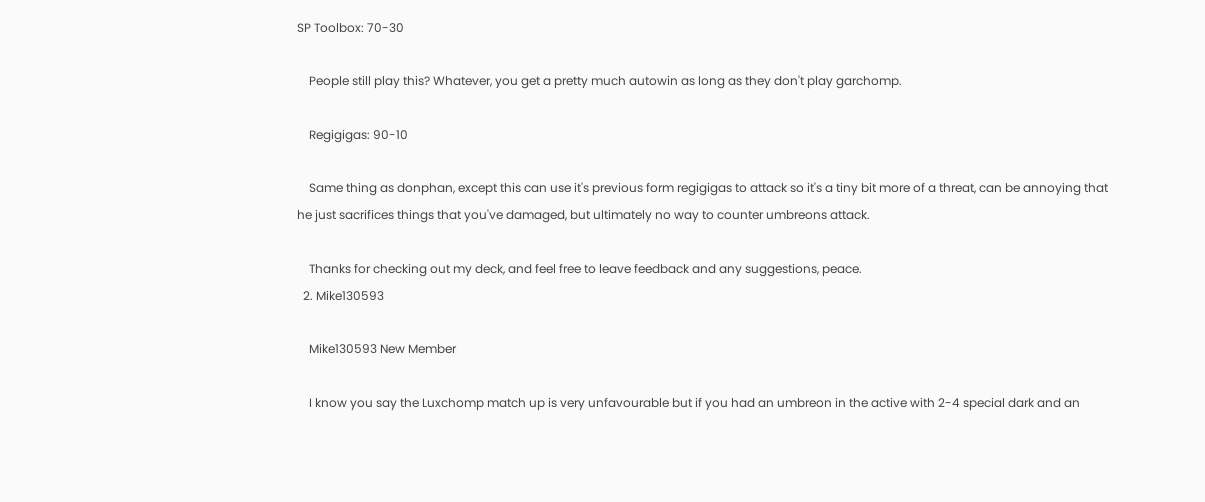SP Toolbox: 70-30

    People still play this? Whatever, you get a pretty much autowin as long as they don't play garchomp.

    Regigigas: 90-10

    Same thing as donphan, except this can use it's previous form regigigas to attack so it's a tiny bit more of a threat, can be annoying that he just sacrifices things that you've damaged, but ultimately no way to counter umbreons attack.

    Thanks for checking out my deck, and feel free to leave feedback and any suggestions, peace.
  2. Mike130593

    Mike130593 New Member

    I know you say the Luxchomp match up is very unfavourable but if you had an umbreon in the active with 2-4 special dark and an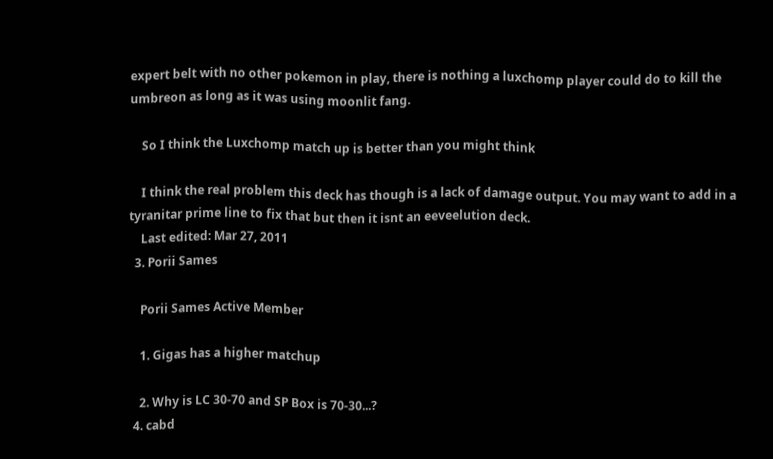expert belt with no other pokemon in play, there is nothing a luxchomp player could do to kill the umbreon as long as it was using moonlit fang.

    So I think the Luxchomp match up is better than you might think

    I think the real problem this deck has though is a lack of damage output. You may want to add in a tyranitar prime line to fix that but then it isnt an eeveelution deck.
    Last edited: Mar 27, 2011
  3. Porii Sames

    Porii Sames Active Member

    1. Gigas has a higher matchup

    2. Why is LC 30-70 and SP Box is 70-30...?
  4. cabd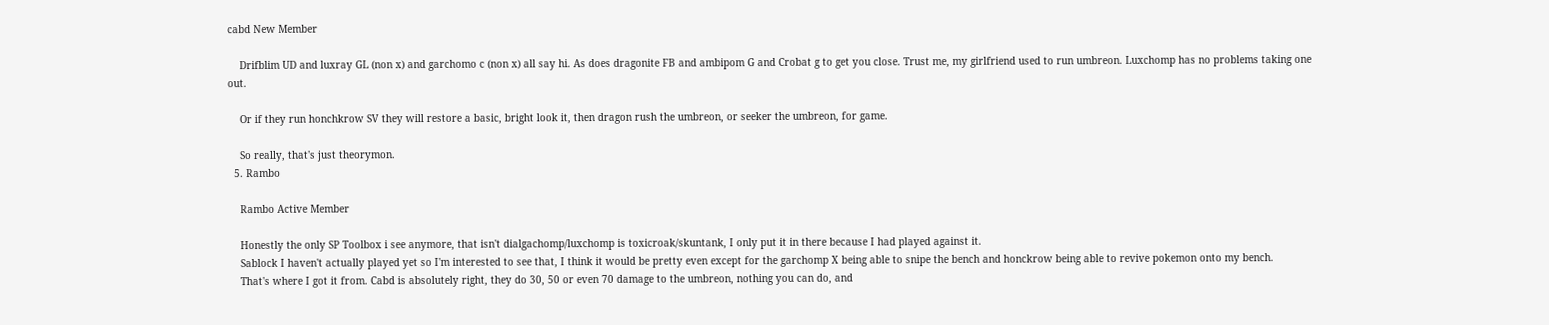cabd New Member

    Drifblim UD and luxray GL (non x) and garchomo c (non x) all say hi. As does dragonite FB and ambipom G and Crobat g to get you close. Trust me, my girlfriend used to run umbreon. Luxchomp has no problems taking one out.

    Or if they run honchkrow SV they will restore a basic, bright look it, then dragon rush the umbreon, or seeker the umbreon, for game.

    So really, that's just theorymon.
  5. Rambo

    Rambo Active Member

    Honestly the only SP Toolbox i see anymore, that isn't dialgachomp/luxchomp is toxicroak/skuntank, I only put it in there because I had played against it.
    Sablock I haven't actually played yet so I'm interested to see that, I think it would be pretty even except for the garchomp X being able to snipe the bench and honckrow being able to revive pokemon onto my bench.
    That's where I got it from. Cabd is absolutely right, they do 30, 50 or even 70 damage to the umbreon, nothing you can do, and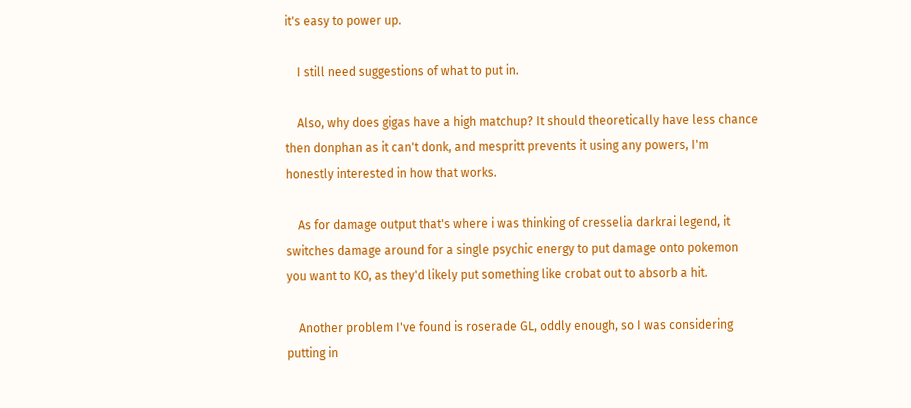it's easy to power up.

    I still need suggestions of what to put in.

    Also, why does gigas have a high matchup? It should theoretically have less chance then donphan as it can't donk, and mespritt prevents it using any powers, I'm honestly interested in how that works.

    As for damage output that's where i was thinking of cresselia darkrai legend, it switches damage around for a single psychic energy to put damage onto pokemon you want to KO, as they'd likely put something like crobat out to absorb a hit.

    Another problem I've found is roserade GL, oddly enough, so I was considering putting in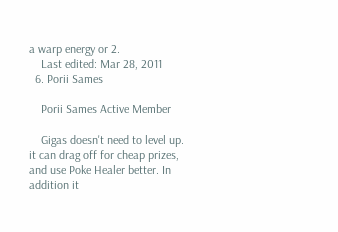a warp energy or 2.
    Last edited: Mar 28, 2011
  6. Porii Sames

    Porii Sames Active Member

    Gigas doesn't need to level up. it can drag off for cheap prizes, and use Poke Healer better. In addition it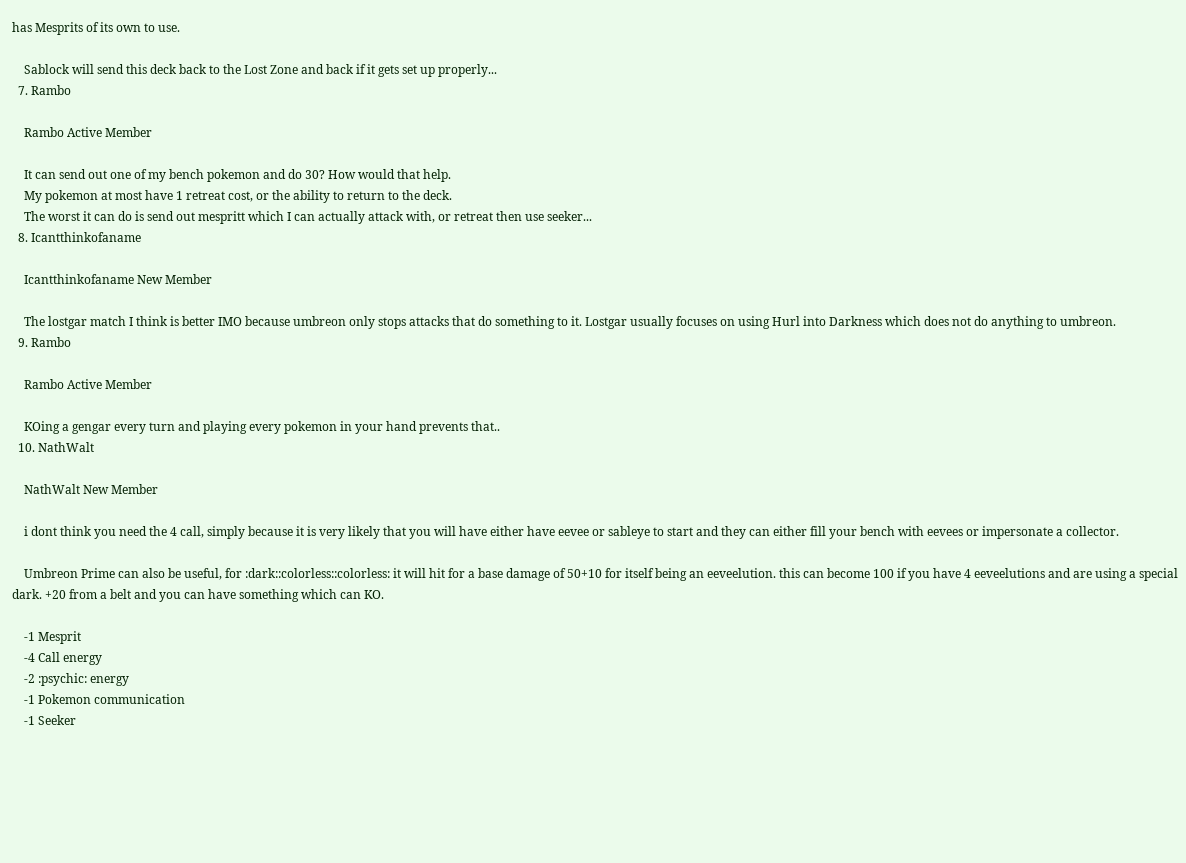has Mesprits of its own to use.

    Sablock will send this deck back to the Lost Zone and back if it gets set up properly...
  7. Rambo

    Rambo Active Member

    It can send out one of my bench pokemon and do 30? How would that help.
    My pokemon at most have 1 retreat cost, or the ability to return to the deck.
    The worst it can do is send out mespritt which I can actually attack with, or retreat then use seeker...
  8. Icantthinkofaname

    Icantthinkofaname New Member

    The lostgar match I think is better IMO because umbreon only stops attacks that do something to it. Lostgar usually focuses on using Hurl into Darkness which does not do anything to umbreon.
  9. Rambo

    Rambo Active Member

    KOing a gengar every turn and playing every pokemon in your hand prevents that..
  10. NathWalt

    NathWalt New Member

    i dont think you need the 4 call, simply because it is very likely that you will have either have eevee or sableye to start and they can either fill your bench with eevees or impersonate a collector.

    Umbreon Prime can also be useful, for :dark::colorless::colorless: it will hit for a base damage of 50+10 for itself being an eeveelution. this can become 100 if you have 4 eeveelutions and are using a special dark. +20 from a belt and you can have something which can KO.

    -1 Mesprit
    -4 Call energy
    -2 :psychic: energy
    -1 Pokemon communication
    -1 Seeker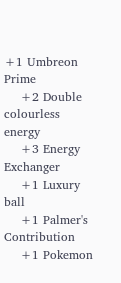+1 Umbreon Prime
    +2 Double colourless energy
    +3 Energy Exchanger
    +1 Luxury ball
    +1 Palmer's Contribution
    +1 Pokemon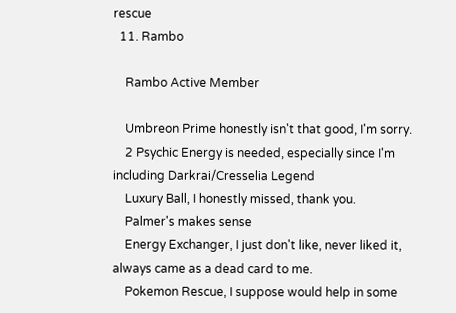rescue
  11. Rambo

    Rambo Active Member

    Umbreon Prime honestly isn't that good, I'm sorry.
    2 Psychic Energy is needed, especially since I'm including Darkrai/Cresselia Legend
    Luxury Ball, I honestly missed, thank you.
    Palmer's makes sense
    Energy Exchanger, I just don't like, never liked it, always came as a dead card to me.
    Pokemon Rescue, I suppose would help in some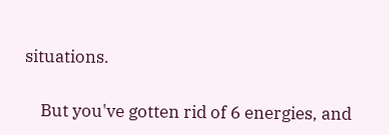situations.

    But you've gotten rid of 6 energies, and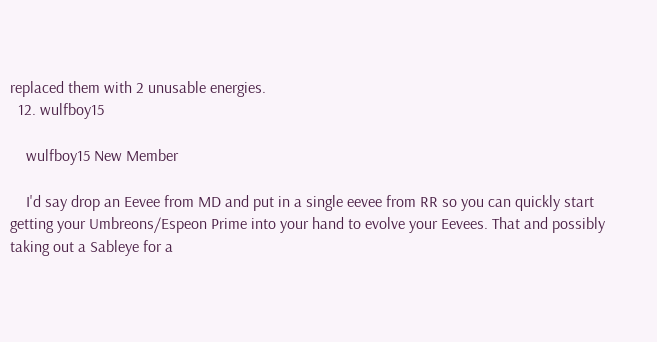replaced them with 2 unusable energies.
  12. wulfboy15

    wulfboy15 New Member

    I'd say drop an Eevee from MD and put in a single eevee from RR so you can quickly start getting your Umbreons/Espeon Prime into your hand to evolve your Eevees. That and possibly taking out a Sableye for a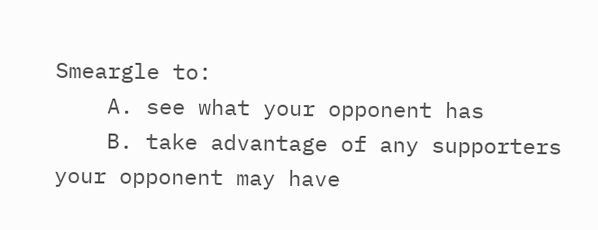Smeargle to:
    A. see what your opponent has
    B. take advantage of any supporters your opponent may have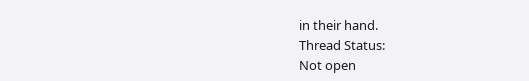in their hand.
Thread Status:
Not open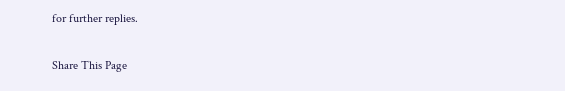for further replies.

Share This Page